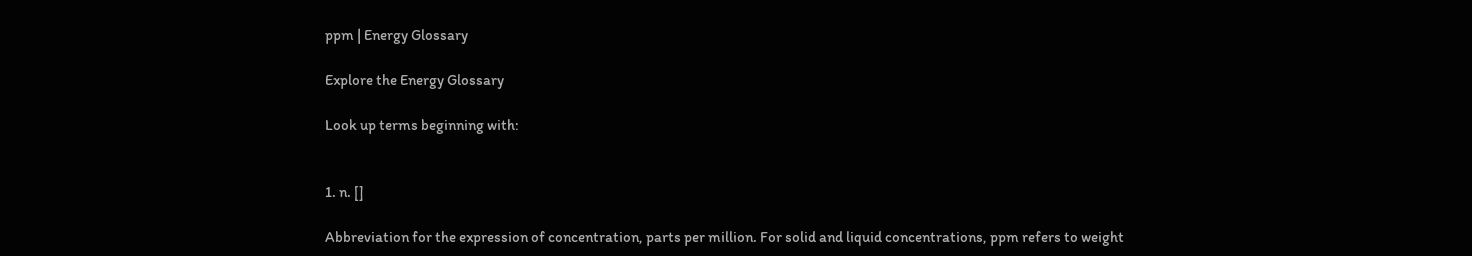ppm | Energy Glossary

Explore the Energy Glossary

Look up terms beginning with:


1. n. []

Abbreviation for the expression of concentration, parts per million. For solid and liquid concentrations, ppm refers to weight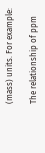(mass) units. For example:

The relationship of ppm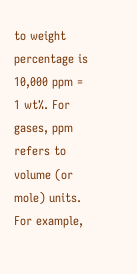to weight percentage is 10,000 ppm = 1 wt%. For gases, ppm refers to volume (or mole) units. For example,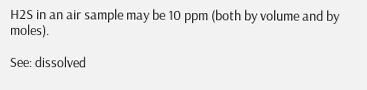H2S in an air sample may be 10 ppm (both by volume and by moles).

See: dissolved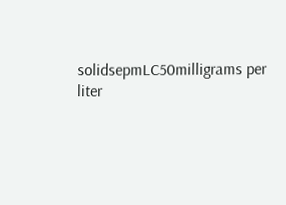solidsepmLC50milligrams per liter